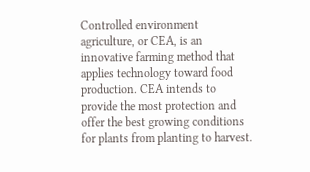Controlled environment agriculture, or CEA, is an innovative farming method that applies technology toward food production. CEA intends to provide the most protection and offer the best growing conditions for plants from planting to harvest.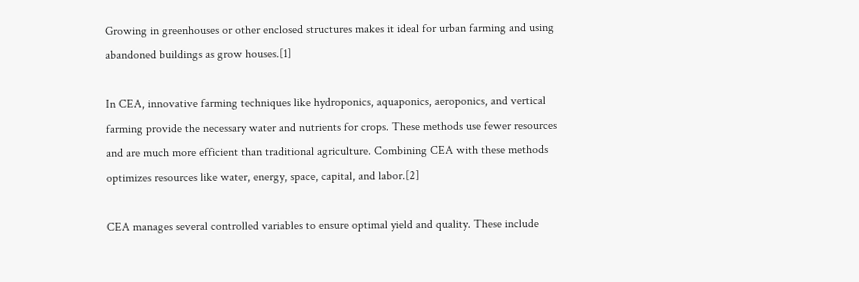Growing in greenhouses or other enclosed structures makes it ideal for urban farming and using abandoned buildings as grow houses.[1]

In CEA, innovative farming techniques like hydroponics, aquaponics, aeroponics, and vertical farming provide the necessary water and nutrients for crops. These methods use fewer resources and are much more efficient than traditional agriculture. Combining CEA with these methods optimizes resources like water, energy, space, capital, and labor.[2]

CEA manages several controlled variables to ensure optimal yield and quality. These include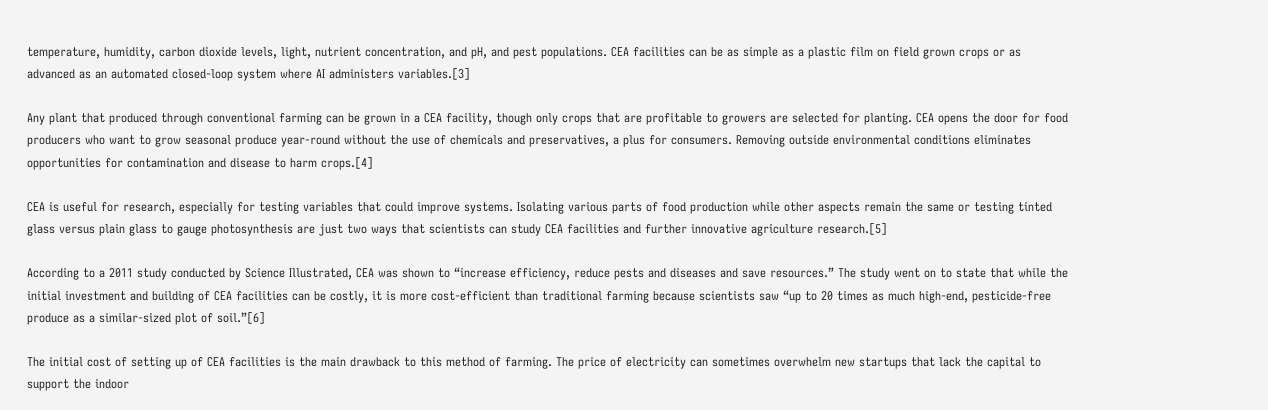temperature, humidity, carbon dioxide levels, light, nutrient concentration, and pH, and pest populations. CEA facilities can be as simple as a plastic film on field grown crops or as advanced as an automated closed-loop system where AI administers variables.[3]

Any plant that produced through conventional farming can be grown in a CEA facility, though only crops that are profitable to growers are selected for planting. CEA opens the door for food producers who want to grow seasonal produce year-round without the use of chemicals and preservatives, a plus for consumers. Removing outside environmental conditions eliminates opportunities for contamination and disease to harm crops.[4]

CEA is useful for research, especially for testing variables that could improve systems. Isolating various parts of food production while other aspects remain the same or testing tinted glass versus plain glass to gauge photosynthesis are just two ways that scientists can study CEA facilities and further innovative agriculture research.[5]

According to a 2011 study conducted by Science Illustrated, CEA was shown to “increase efficiency, reduce pests and diseases and save resources.” The study went on to state that while the initial investment and building of CEA facilities can be costly, it is more cost-efficient than traditional farming because scientists saw “up to 20 times as much high-end, pesticide-free produce as a similar-sized plot of soil.”[6]

The initial cost of setting up of CEA facilities is the main drawback to this method of farming. The price of electricity can sometimes overwhelm new startups that lack the capital to support the indoor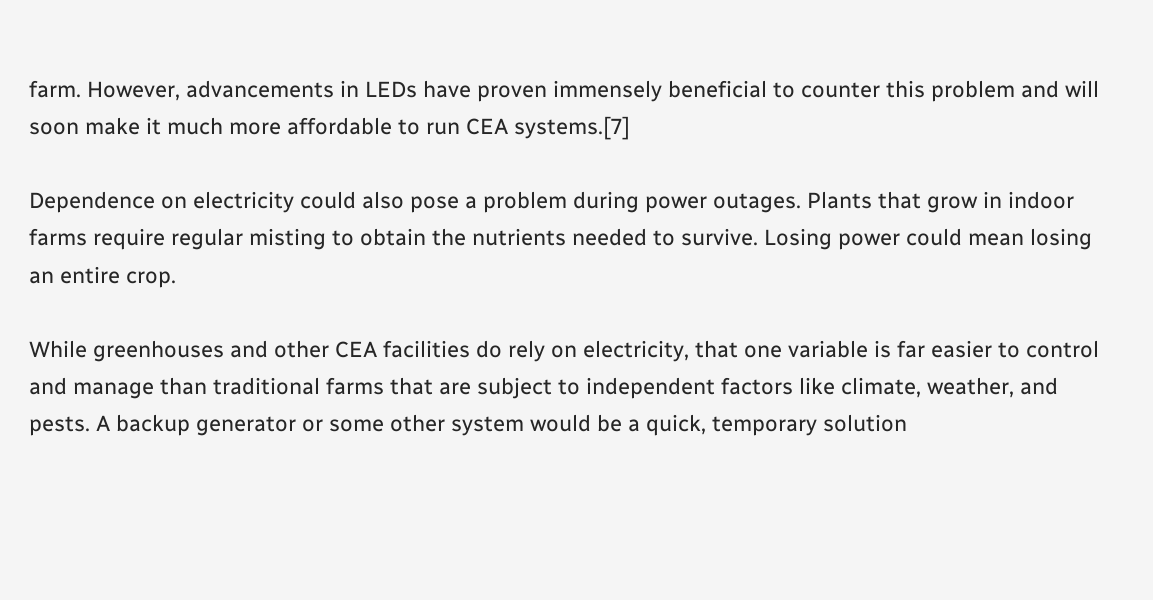farm. However, advancements in LEDs have proven immensely beneficial to counter this problem and will soon make it much more affordable to run CEA systems.[7]

Dependence on electricity could also pose a problem during power outages. Plants that grow in indoor farms require regular misting to obtain the nutrients needed to survive. Losing power could mean losing an entire crop.

While greenhouses and other CEA facilities do rely on electricity, that one variable is far easier to control and manage than traditional farms that are subject to independent factors like climate, weather, and pests. A backup generator or some other system would be a quick, temporary solution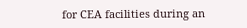for CEA facilities during an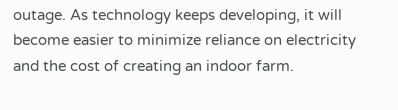outage. As technology keeps developing, it will become easier to minimize reliance on electricity and the cost of creating an indoor farm.